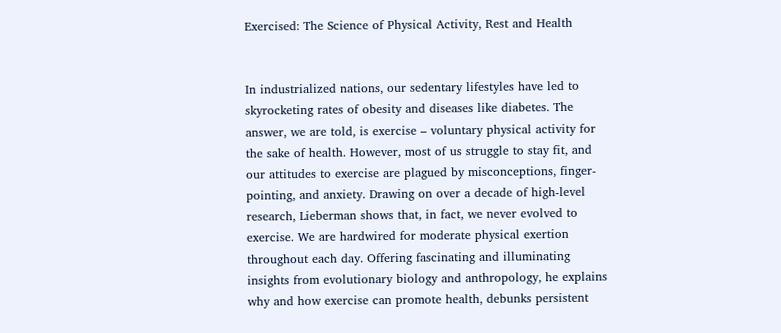Exercised: The Science of Physical Activity, Rest and Health


In industrialized nations, our sedentary lifestyles have led to skyrocketing rates of obesity and diseases like diabetes. The answer, we are told, is exercise – voluntary physical activity for the sake of health. However, most of us struggle to stay fit, and our attitudes to exercise are plagued by misconceptions, finger-pointing, and anxiety. Drawing on over a decade of high-level research, Lieberman shows that, in fact, we never evolved to exercise. We are hardwired for moderate physical exertion throughout each day. Offering fascinating and illuminating insights from evolutionary biology and anthropology, he explains why and how exercise can promote health, debunks persistent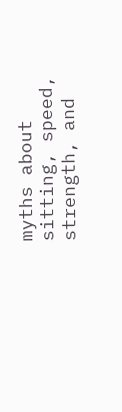myths about sitting, speed, strength, and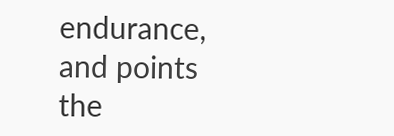endurance, and points the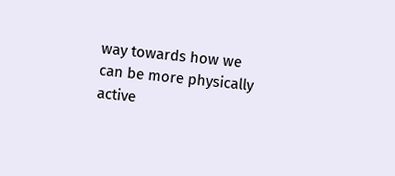way towards how we can be more physically active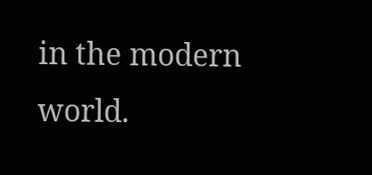in the modern world.